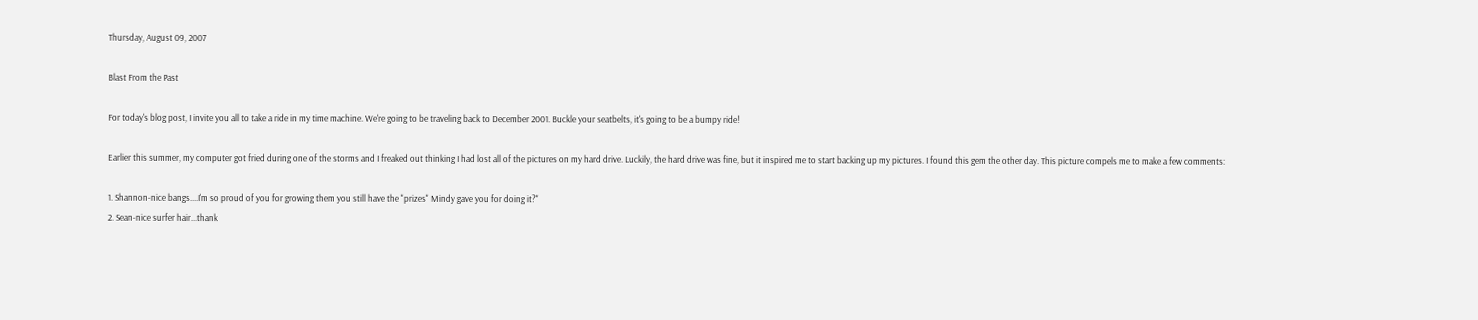Thursday, August 09, 2007

Blast From the Past

For today's blog post, I invite you all to take a ride in my time machine. We're going to be traveling back to December 2001. Buckle your seatbelts, it's going to be a bumpy ride!

Earlier this summer, my computer got fried during one of the storms and I freaked out thinking I had lost all of the pictures on my hard drive. Luckily, the hard drive was fine, but it inspired me to start backing up my pictures. I found this gem the other day. This picture compels me to make a few comments:

1. Shannon-nice bangs....I'm so proud of you for growing them you still have the "prizes" Mindy gave you for doing it?"
2. Sean-nice surfer hair...thank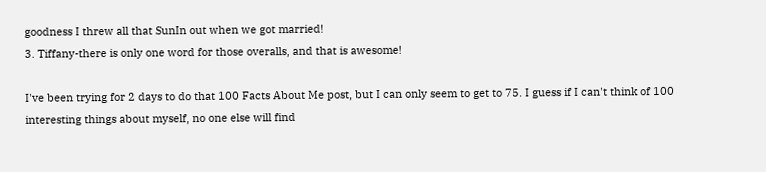goodness I threw all that SunIn out when we got married!
3. Tiffany-there is only one word for those overalls, and that is awesome!

I've been trying for 2 days to do that 100 Facts About Me post, but I can only seem to get to 75. I guess if I can't think of 100 interesting things about myself, no one else will find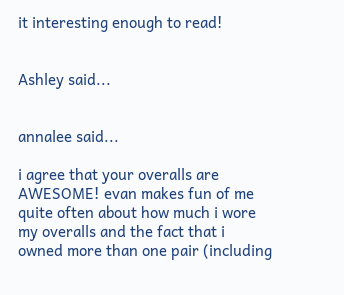it interesting enough to read!


Ashley said...


annalee said...

i agree that your overalls are AWESOME! evan makes fun of me quite often about how much i wore my overalls and the fact that i owned more than one pair (including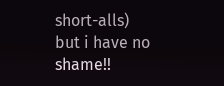short-alls) but i have no shame!!